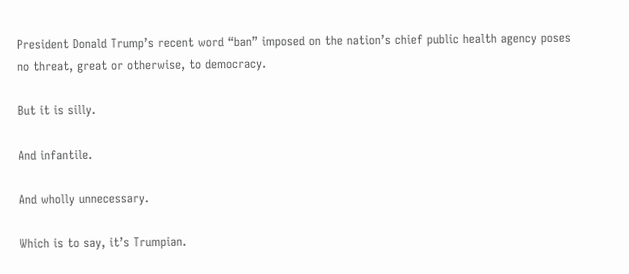President Donald Trump’s recent word “ban” imposed on the nation’s chief public health agency poses no threat, great or otherwise, to democracy.

But it is silly.

And infantile.

And wholly unnecessary.

Which is to say, it’s Trumpian.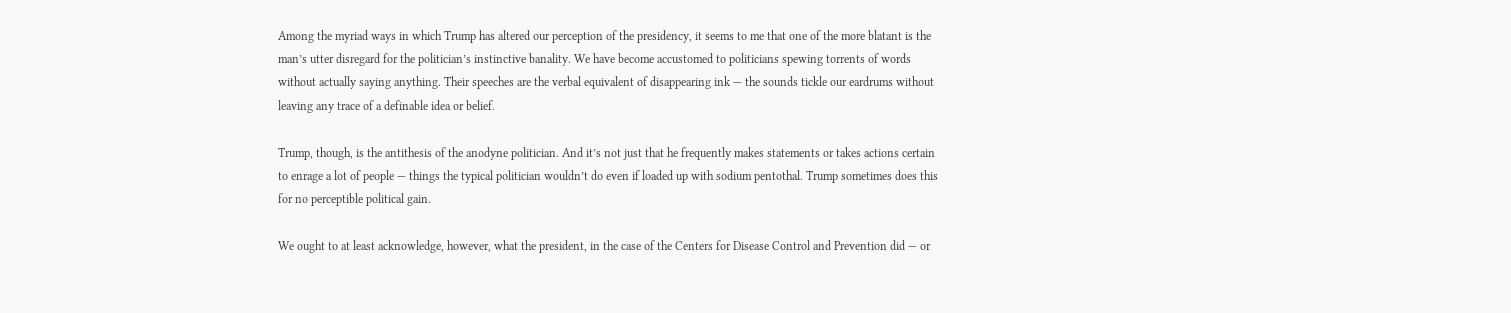Among the myriad ways in which Trump has altered our perception of the presidency, it seems to me that one of the more blatant is the man’s utter disregard for the politician’s instinctive banality. We have become accustomed to politicians spewing torrents of words without actually saying anything. Their speeches are the verbal equivalent of disappearing ink — the sounds tickle our eardrums without leaving any trace of a definable idea or belief.

Trump, though, is the antithesis of the anodyne politician. And it’s not just that he frequently makes statements or takes actions certain to enrage a lot of people — things the typical politician wouldn’t do even if loaded up with sodium pentothal. Trump sometimes does this for no perceptible political gain.

We ought to at least acknowledge, however, what the president, in the case of the Centers for Disease Control and Prevention did — or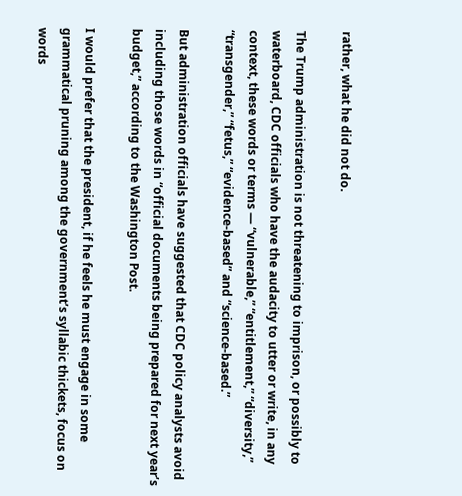rather, what he did not do.

The Trump administration is not threatening to imprison, or possibly to waterboard, CDC officials who have the audacity to utter or write, in any context, these words or terms — “vulnerable,” “entitlement,” “diversity,” “transgender,” “fetus,” “evidence-based” and “science-based.”

But administration officials have suggested that CDC policy analysts avoid including those words in “official documents being prepared for next year’s budget,” according to the Washington Post.

I would prefer that the president, if he feels he must engage in some grammatical pruning among the government’s syllabic thickets, focus on words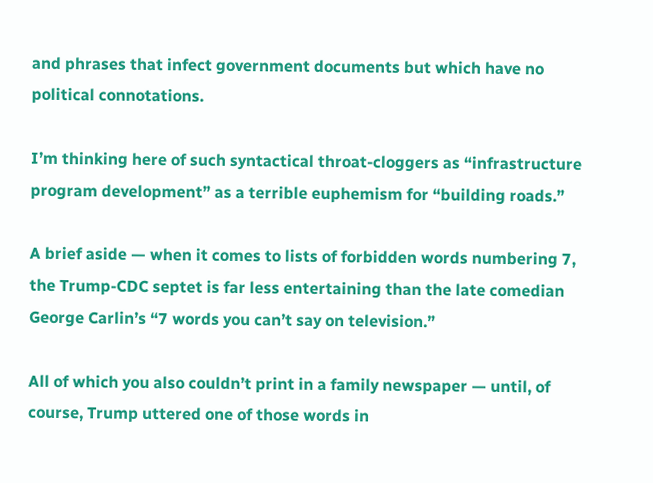and phrases that infect government documents but which have no political connotations.

I’m thinking here of such syntactical throat-cloggers as “infrastructure program development” as a terrible euphemism for “building roads.”

A brief aside — when it comes to lists of forbidden words numbering 7, the Trump-CDC septet is far less entertaining than the late comedian George Carlin’s “7 words you can’t say on television.”

All of which you also couldn’t print in a family newspaper — until, of course, Trump uttered one of those words in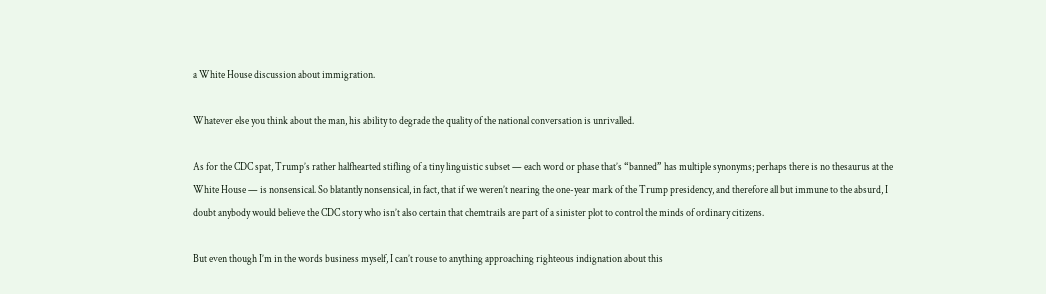a White House discussion about immigration.

Whatever else you think about the man, his ability to degrade the quality of the national conversation is unrivalled.

As for the CDC spat, Trump’s rather halfhearted stifling of a tiny linguistic subset — each word or phase that’s “banned” has multiple synonyms; perhaps there is no thesaurus at the White House — is nonsensical. So blatantly nonsensical, in fact, that if we weren’t nearing the one-year mark of the Trump presidency, and therefore all but immune to the absurd, I doubt anybody would believe the CDC story who isn’t also certain that chemtrails are part of a sinister plot to control the minds of ordinary citizens.

But even though I’m in the words business myself, I can’t rouse to anything approaching righteous indignation about this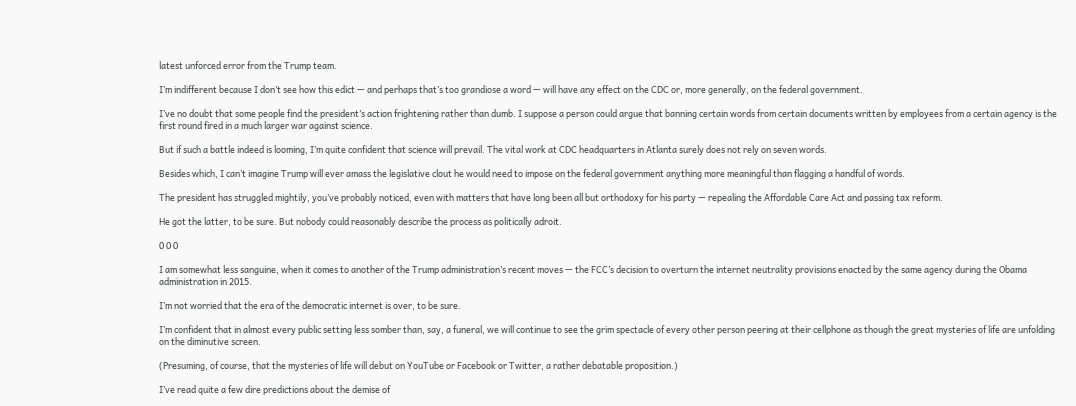latest unforced error from the Trump team.

I’m indifferent because I don’t see how this edict — and perhaps that’s too grandiose a word — will have any effect on the CDC or, more generally, on the federal government.

I’ve no doubt that some people find the president’s action frightening rather than dumb. I suppose a person could argue that banning certain words from certain documents written by employees from a certain agency is the first round fired in a much larger war against science.

But if such a battle indeed is looming, I’m quite confident that science will prevail. The vital work at CDC headquarters in Atlanta surely does not rely on seven words.

Besides which, I can’t imagine Trump will ever amass the legislative clout he would need to impose on the federal government anything more meaningful than flagging a handful of words.

The president has struggled mightily, you’ve probably noticed, even with matters that have long been all but orthodoxy for his party — repealing the Affordable Care Act and passing tax reform.

He got the latter, to be sure. But nobody could reasonably describe the process as politically adroit.

0 0 0

I am somewhat less sanguine, when it comes to another of the Trump administration’s recent moves — the FCC’s decision to overturn the internet neutrality provisions enacted by the same agency during the Obama administration in 2015.

I’m not worried that the era of the democratic internet is over, to be sure.

I’m confident that in almost every public setting less somber than, say, a funeral, we will continue to see the grim spectacle of every other person peering at their cellphone as though the great mysteries of life are unfolding on the diminutive screen.

(Presuming, of course, that the mysteries of life will debut on YouTube or Facebook or Twitter, a rather debatable proposition.)

I’ve read quite a few dire predictions about the demise of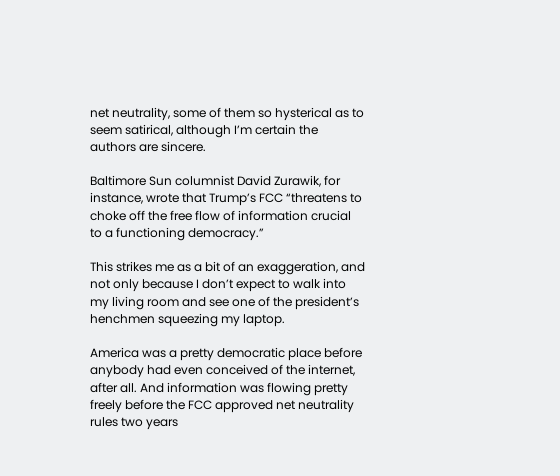net neutrality, some of them so hysterical as to seem satirical, although I’m certain the authors are sincere.

Baltimore Sun columnist David Zurawik, for instance, wrote that Trump’s FCC “threatens to choke off the free flow of information crucial to a functioning democracy.”

This strikes me as a bit of an exaggeration, and not only because I don’t expect to walk into my living room and see one of the president’s henchmen squeezing my laptop.

America was a pretty democratic place before anybody had even conceived of the internet, after all. And information was flowing pretty freely before the FCC approved net neutrality rules two years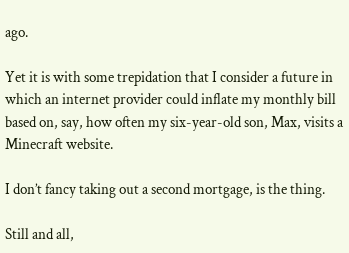ago.

Yet it is with some trepidation that I consider a future in which an internet provider could inflate my monthly bill based on, say, how often my six-year-old son, Max, visits a Minecraft website.

I don’t fancy taking out a second mortgage, is the thing.

Still and all,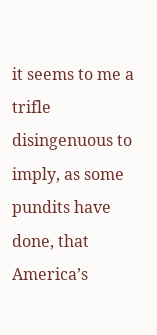it seems to me a trifle disingenuous to imply, as some pundits have done, that America’s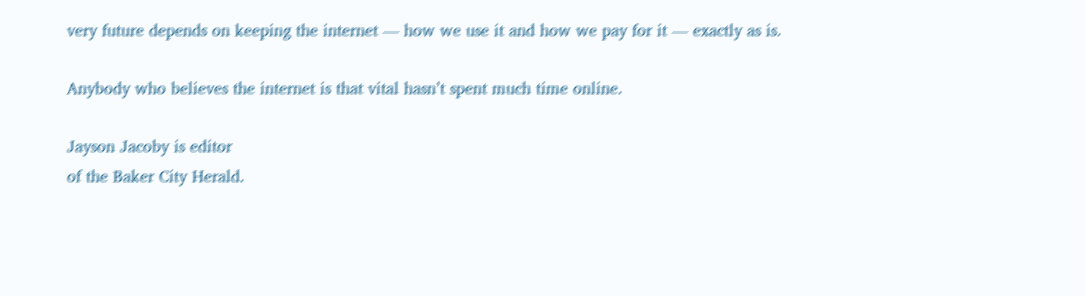very future depends on keeping the internet — how we use it and how we pay for it — exactly as is.

Anybody who believes the internet is that vital hasn’t spent much time online.

Jayson Jacoby is editor
of the Baker City Herald.